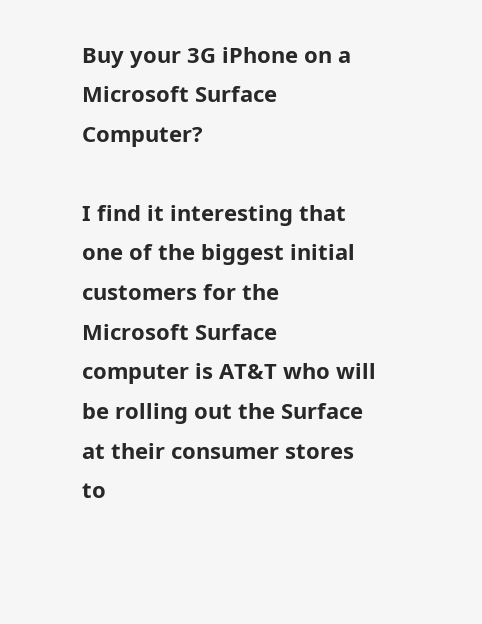Buy your 3G iPhone on a Microsoft Surface Computer?

I find it interesting that one of the biggest initial customers for the Microsoft Surface computer is AT&T who will be rolling out the Surface at their consumer stores to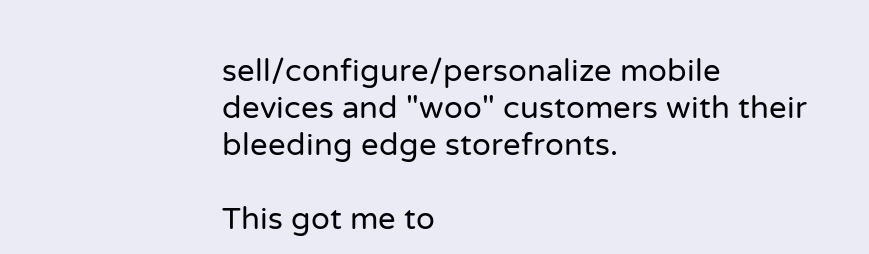sell/configure/personalize mobile devices and "woo" customers with their bleeding edge storefronts.

This got me to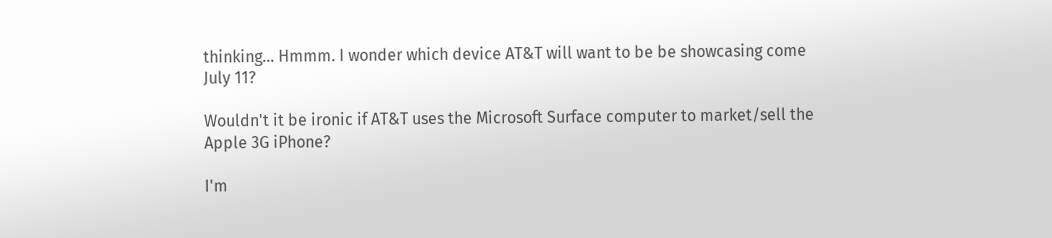thinking... Hmmm. I wonder which device AT&T will want to be be showcasing come July 11?

Wouldn't it be ironic if AT&T uses the Microsoft Surface computer to market/sell the Apple 3G iPhone?

I'm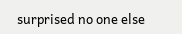surprised no one else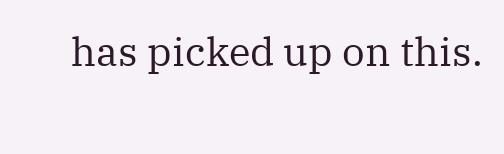has picked up on this.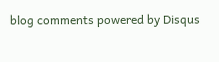blog comments powered by Disqus